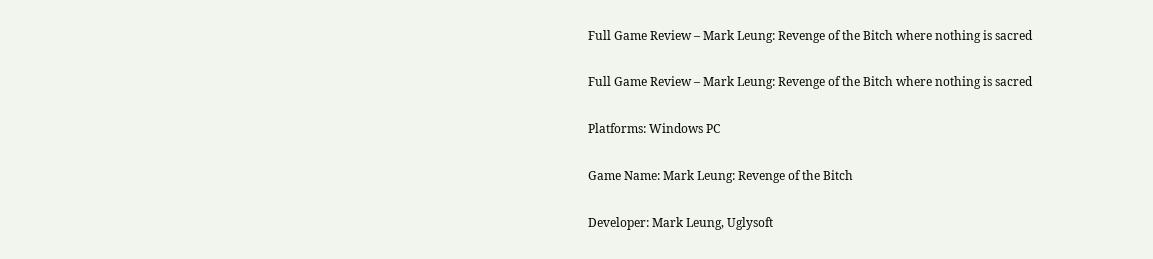Full Game Review – Mark Leung: Revenge of the Bitch where nothing is sacred

Full Game Review – Mark Leung: Revenge of the Bitch where nothing is sacred

Platforms: Windows PC

Game Name: Mark Leung: Revenge of the Bitch

Developer: Mark Leung, Uglysoft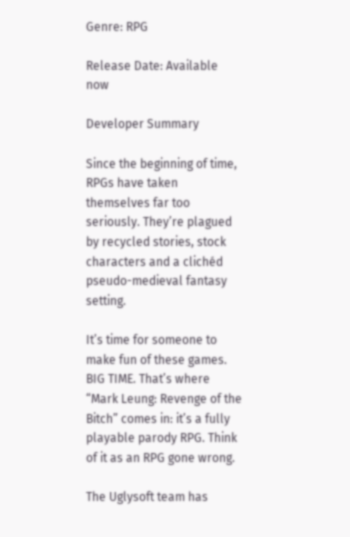Genre: RPG

Release Date: Available now

Developer Summary

Since the beginning of time, RPGs have taken themselves far too seriously. They’re plagued by recycled stories, stock characters and a clichéd pseudo-medieval fantasy setting.

It’s time for someone to make fun of these games. BIG TIME. That’s where “Mark Leung: Revenge of the Bitch” comes in: it’s a fully playable parody RPG. Think of it as an RPG gone wrong.

The Uglysoft team has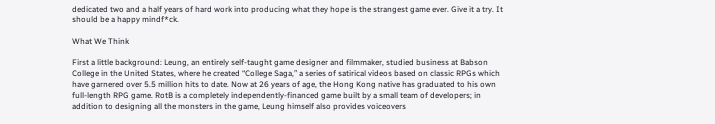dedicated two and a half years of hard work into producing what they hope is the strangest game ever. Give it a try. It should be a happy mindf*ck.

What We Think

First a little background: Leung, an entirely self-taught game designer and filmmaker, studied business at Babson College in the United States, where he created “College Saga,” a series of satirical videos based on classic RPGs which have garnered over 5.5 million hits to date. Now at 26 years of age, the Hong Kong native has graduated to his own full-length RPG game. RotB is a completely independently-financed game built by a small team of developers; in addition to designing all the monsters in the game, Leung himself also provides voiceovers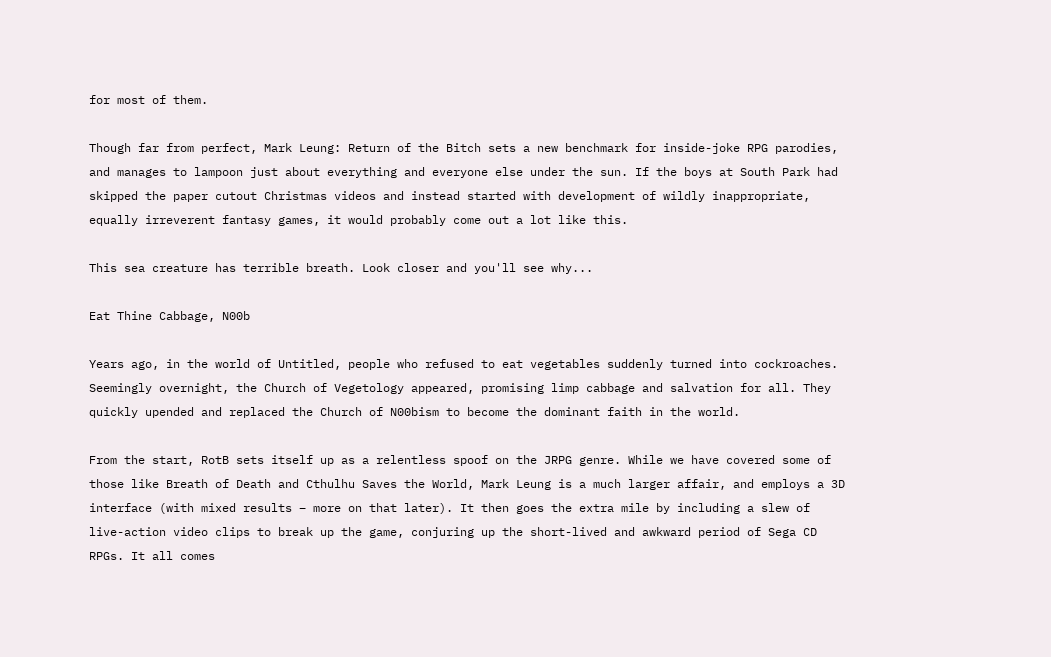for most of them.

Though far from perfect, Mark Leung: Return of the Bitch sets a new benchmark for inside-joke RPG parodies, and manages to lampoon just about everything and everyone else under the sun. If the boys at South Park had skipped the paper cutout Christmas videos and instead started with development of wildly inappropriate, equally irreverent fantasy games, it would probably come out a lot like this.

This sea creature has terrible breath. Look closer and you'll see why...

Eat Thine Cabbage, N00b

Years ago, in the world of Untitled, people who refused to eat vegetables suddenly turned into cockroaches. Seemingly overnight, the Church of Vegetology appeared, promising limp cabbage and salvation for all. They quickly upended and replaced the Church of N00bism to become the dominant faith in the world.

From the start, RotB sets itself up as a relentless spoof on the JRPG genre. While we have covered some of those like Breath of Death and Cthulhu Saves the World, Mark Leung is a much larger affair, and employs a 3D interface (with mixed results – more on that later). It then goes the extra mile by including a slew of live-action video clips to break up the game, conjuring up the short-lived and awkward period of Sega CD RPGs. It all comes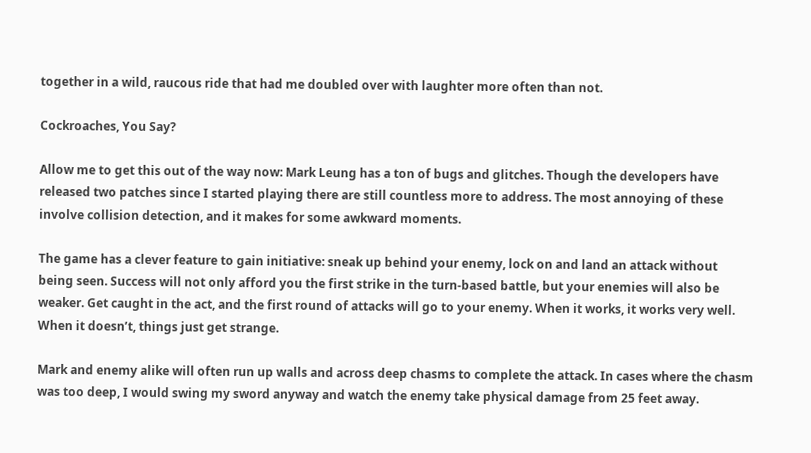together in a wild, raucous ride that had me doubled over with laughter more often than not.

Cockroaches, You Say?

Allow me to get this out of the way now: Mark Leung has a ton of bugs and glitches. Though the developers have released two patches since I started playing there are still countless more to address. The most annoying of these involve collision detection, and it makes for some awkward moments.

The game has a clever feature to gain initiative: sneak up behind your enemy, lock on and land an attack without being seen. Success will not only afford you the first strike in the turn-based battle, but your enemies will also be weaker. Get caught in the act, and the first round of attacks will go to your enemy. When it works, it works very well. When it doesn’t, things just get strange.

Mark and enemy alike will often run up walls and across deep chasms to complete the attack. In cases where the chasm was too deep, I would swing my sword anyway and watch the enemy take physical damage from 25 feet away.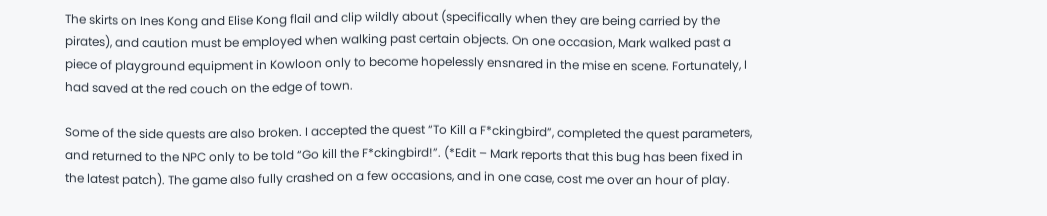The skirts on Ines Kong and Elise Kong flail and clip wildly about (specifically when they are being carried by the pirates), and caution must be employed when walking past certain objects. On one occasion, Mark walked past a piece of playground equipment in Kowloon only to become hopelessly ensnared in the mise en scene. Fortunately, I had saved at the red couch on the edge of town.

Some of the side quests are also broken. I accepted the quest “To Kill a F*ckingbird”, completed the quest parameters, and returned to the NPC only to be told “Go kill the F*ckingbird!”. (*Edit – Mark reports that this bug has been fixed in the latest patch). The game also fully crashed on a few occasions, and in one case, cost me over an hour of play.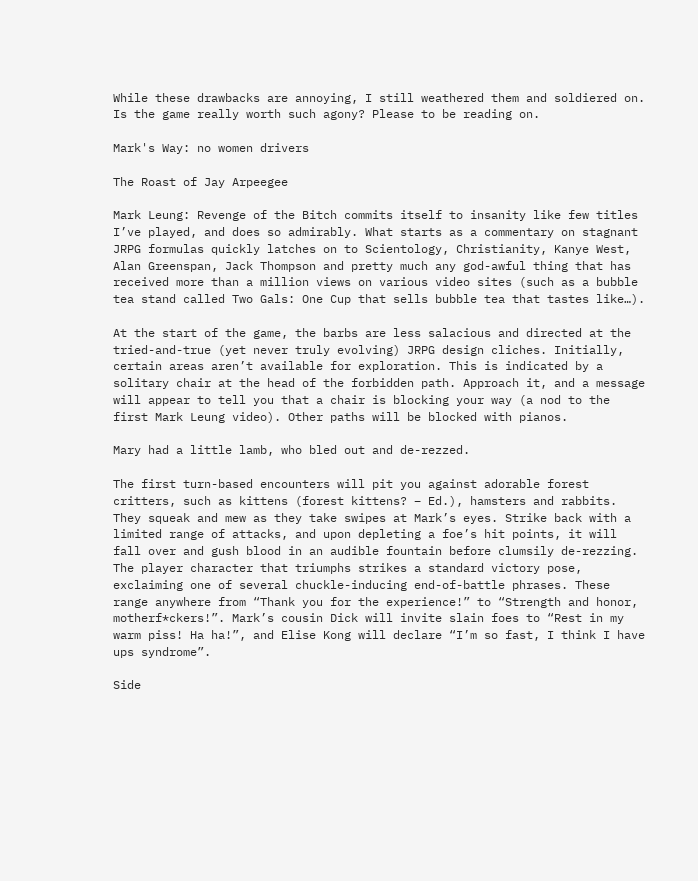While these drawbacks are annoying, I still weathered them and soldiered on. Is the game really worth such agony? Please to be reading on.

Mark's Way: no women drivers

The Roast of Jay Arpeegee

Mark Leung: Revenge of the Bitch commits itself to insanity like few titles I’ve played, and does so admirably. What starts as a commentary on stagnant JRPG formulas quickly latches on to Scientology, Christianity, Kanye West, Alan Greenspan, Jack Thompson and pretty much any god-awful thing that has received more than a million views on various video sites (such as a bubble tea stand called Two Gals: One Cup that sells bubble tea that tastes like…).

At the start of the game, the barbs are less salacious and directed at the tried-and-true (yet never truly evolving) JRPG design cliches. Initially, certain areas aren’t available for exploration. This is indicated by a solitary chair at the head of the forbidden path. Approach it, and a message will appear to tell you that a chair is blocking your way (a nod to the first Mark Leung video). Other paths will be blocked with pianos.

Mary had a little lamb, who bled out and de-rezzed.

The first turn-based encounters will pit you against adorable forest critters, such as kittens (forest kittens? – Ed.), hamsters and rabbits. They squeak and mew as they take swipes at Mark’s eyes. Strike back with a limited range of attacks, and upon depleting a foe’s hit points, it will fall over and gush blood in an audible fountain before clumsily de-rezzing. The player character that triumphs strikes a standard victory pose, exclaiming one of several chuckle-inducing end-of-battle phrases. These range anywhere from “Thank you for the experience!” to “Strength and honor, motherf*ckers!”. Mark’s cousin Dick will invite slain foes to “Rest in my warm piss! Ha ha!”, and Elise Kong will declare “I’m so fast, I think I have ups syndrome”.

Side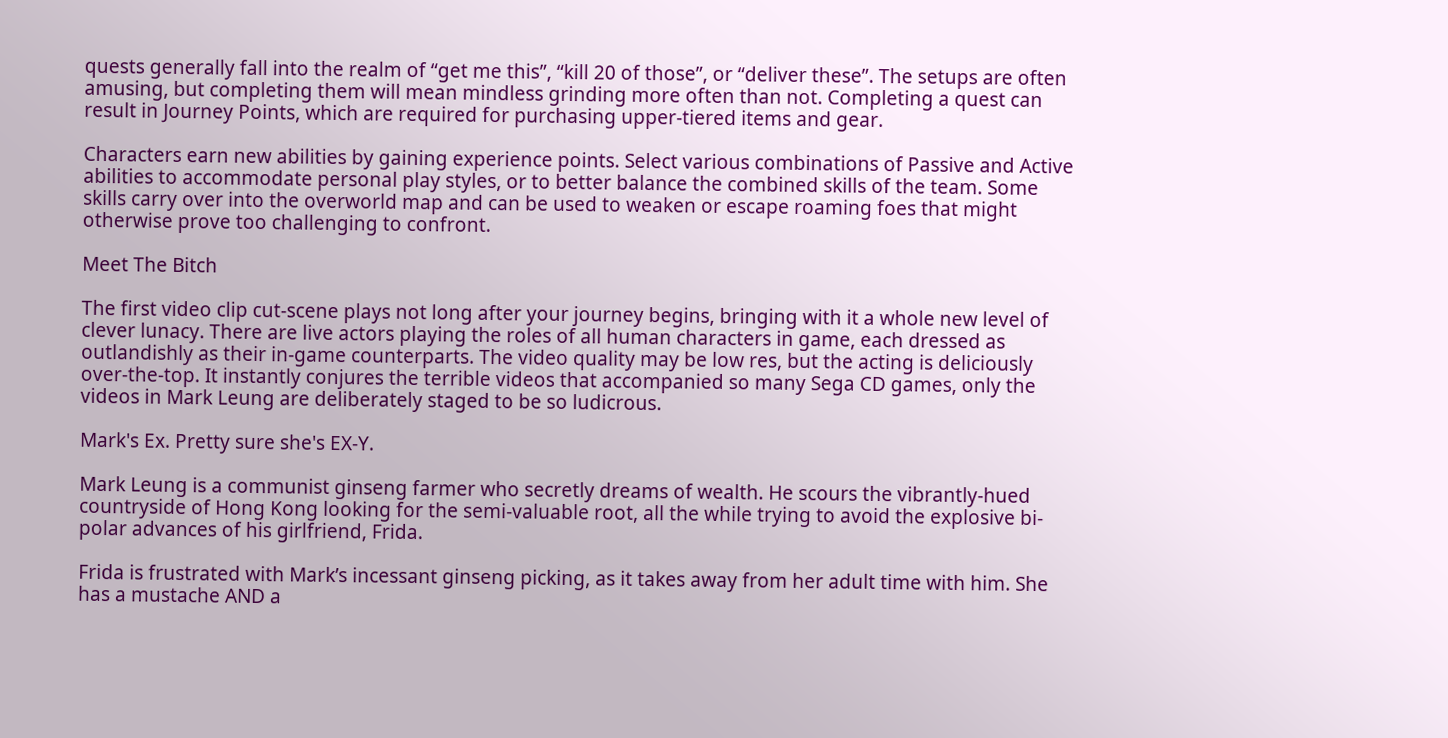quests generally fall into the realm of “get me this”, “kill 20 of those”, or “deliver these”. The setups are often amusing, but completing them will mean mindless grinding more often than not. Completing a quest can result in Journey Points, which are required for purchasing upper-tiered items and gear.

Characters earn new abilities by gaining experience points. Select various combinations of Passive and Active abilities to accommodate personal play styles, or to better balance the combined skills of the team. Some skills carry over into the overworld map and can be used to weaken or escape roaming foes that might otherwise prove too challenging to confront.

Meet The Bitch

The first video clip cut-scene plays not long after your journey begins, bringing with it a whole new level of clever lunacy. There are live actors playing the roles of all human characters in game, each dressed as outlandishly as their in-game counterparts. The video quality may be low res, but the acting is deliciously over-the-top. It instantly conjures the terrible videos that accompanied so many Sega CD games, only the videos in Mark Leung are deliberately staged to be so ludicrous.

Mark's Ex. Pretty sure she's EX-Y.

Mark Leung is a communist ginseng farmer who secretly dreams of wealth. He scours the vibrantly-hued countryside of Hong Kong looking for the semi-valuable root, all the while trying to avoid the explosive bi-polar advances of his girlfriend, Frida.

Frida is frustrated with Mark’s incessant ginseng picking, as it takes away from her adult time with him. She has a mustache AND a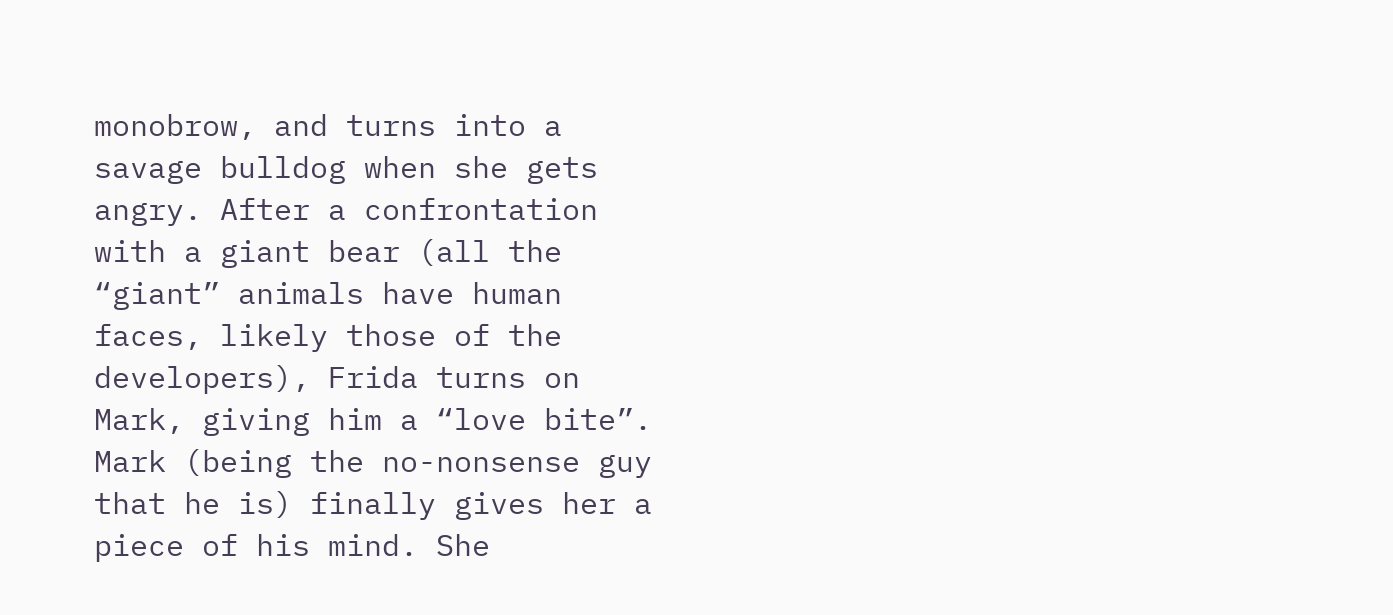monobrow, and turns into a savage bulldog when she gets angry. After a confrontation with a giant bear (all the “giant” animals have human faces, likely those of the developers), Frida turns on Mark, giving him a “love bite”. Mark (being the no-nonsense guy that he is) finally gives her a piece of his mind. She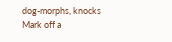dog-morphs, knocks Mark off a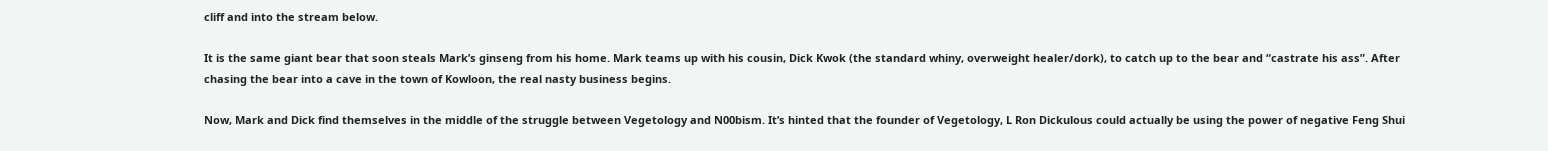cliff and into the stream below.

It is the same giant bear that soon steals Mark’s ginseng from his home. Mark teams up with his cousin, Dick Kwok (the standard whiny, overweight healer/dork), to catch up to the bear and “castrate his ass”. After chasing the bear into a cave in the town of Kowloon, the real nasty business begins.

Now, Mark and Dick find themselves in the middle of the struggle between Vegetology and N00bism. It’s hinted that the founder of Vegetology, L Ron Dickulous could actually be using the power of negative Feng Shui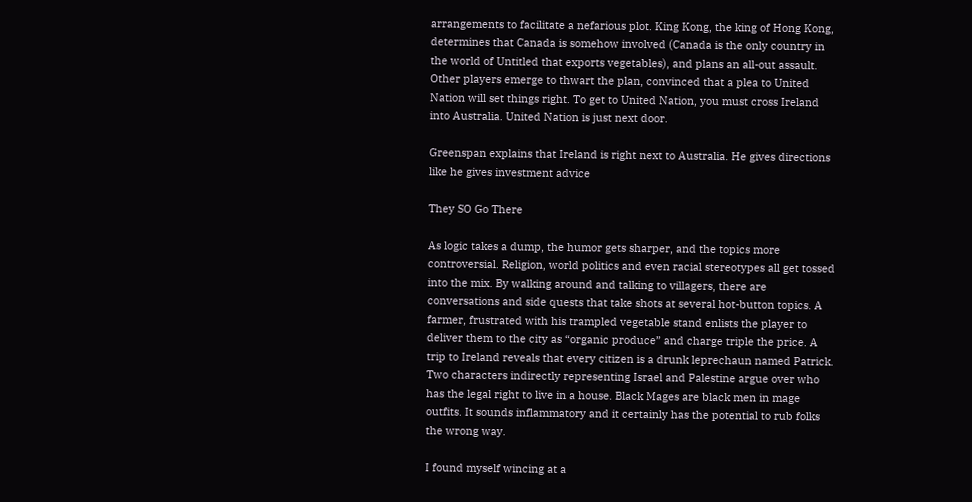arrangements to facilitate a nefarious plot. King Kong, the king of Hong Kong, determines that Canada is somehow involved (Canada is the only country in the world of Untitled that exports vegetables), and plans an all-out assault. Other players emerge to thwart the plan, convinced that a plea to United Nation will set things right. To get to United Nation, you must cross Ireland into Australia. United Nation is just next door.

Greenspan explains that Ireland is right next to Australia. He gives directions like he gives investment advice

They SO Go There

As logic takes a dump, the humor gets sharper, and the topics more controversial. Religion, world politics and even racial stereotypes all get tossed into the mix. By walking around and talking to villagers, there are conversations and side quests that take shots at several hot-button topics. A farmer, frustrated with his trampled vegetable stand enlists the player to deliver them to the city as “organic produce” and charge triple the price. A trip to Ireland reveals that every citizen is a drunk leprechaun named Patrick. Two characters indirectly representing Israel and Palestine argue over who has the legal right to live in a house. Black Mages are black men in mage outfits. It sounds inflammatory and it certainly has the potential to rub folks the wrong way.

I found myself wincing at a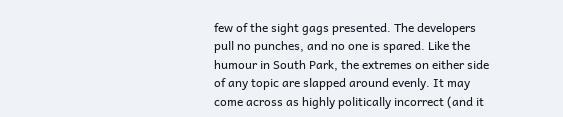few of the sight gags presented. The developers pull no punches, and no one is spared. Like the humour in South Park, the extremes on either side of any topic are slapped around evenly. It may come across as highly politically incorrect (and it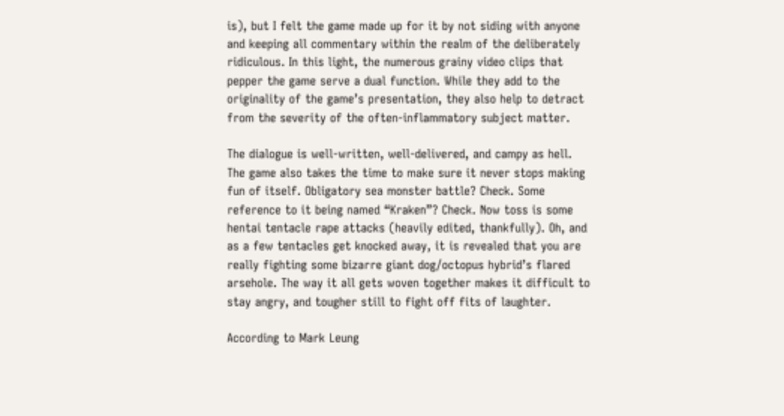is), but I felt the game made up for it by not siding with anyone and keeping all commentary within the realm of the deliberately ridiculous. In this light, the numerous grainy video clips that pepper the game serve a dual function. While they add to the originality of the game’s presentation, they also help to detract from the severity of the often-inflammatory subject matter.

The dialogue is well-written, well-delivered, and campy as hell. The game also takes the time to make sure it never stops making fun of itself. Obligatory sea monster battle? Check. Some reference to it being named “Kraken”? Check. Now toss is some hentai tentacle rape attacks (heavily edited, thankfully). Oh, and as a few tentacles get knocked away, it is revealed that you are really fighting some bizarre giant dog/octopus hybrid’s flared arsehole. The way it all gets woven together makes it difficult to stay angry, and tougher still to fight off fits of laughter.

According to Mark Leung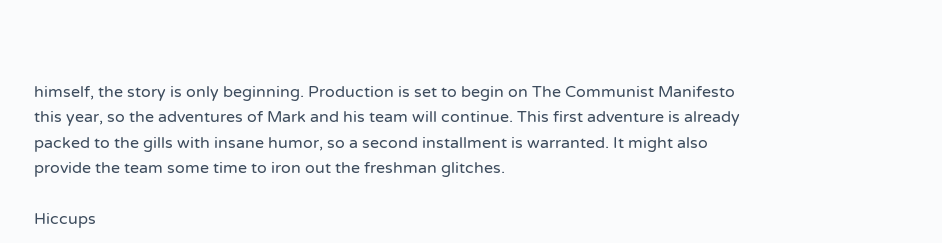himself, the story is only beginning. Production is set to begin on The Communist Manifesto this year, so the adventures of Mark and his team will continue. This first adventure is already packed to the gills with insane humor, so a second installment is warranted. It might also provide the team some time to iron out the freshman glitches.

Hiccups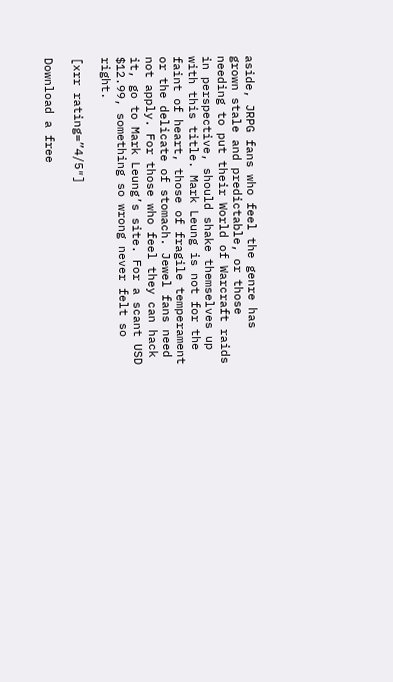aside, JRPG fans who feel the genre has grown stale and predictable, or those needing to put their World of Warcraft raids in perspective, should shake themselves up with this title. Mark Leung is not for the faint of heart, those of fragile temperament or the delicate of stomach. Jewel fans need not apply. For those who feel they can hack it, go to Mark Leung’s site. For a scant USD $12.99, something so wrong never felt so right.

[xrr rating=”4/5″]

Download a free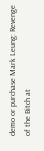demo or purchase Mark Leung: Revenge of the Bitch at